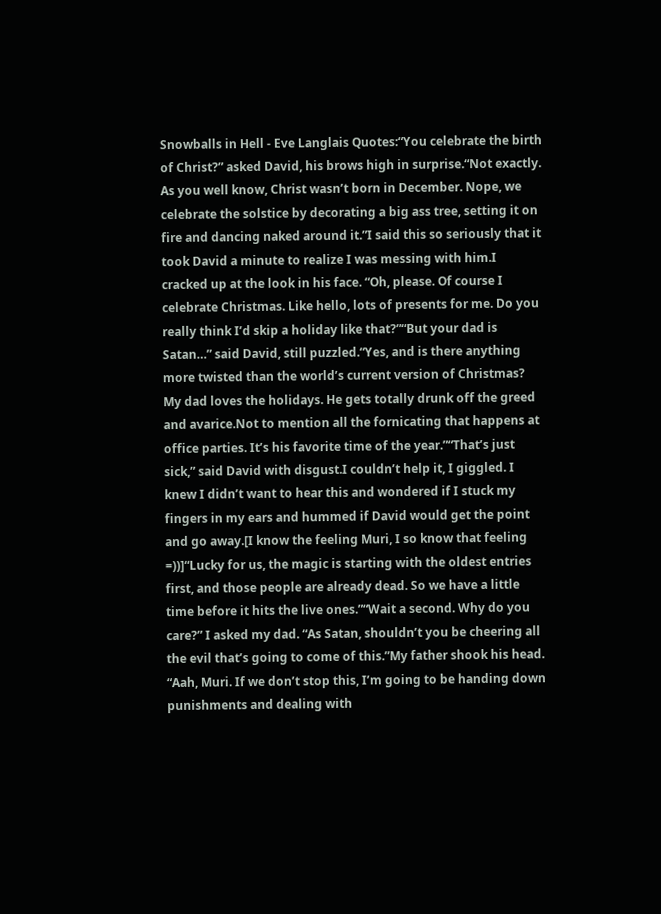Snowballs in Hell - Eve Langlais Quotes:“You celebrate the birth of Christ?” asked David, his brows high in surprise.“Not exactly. As you well know, Christ wasn’t born in December. Nope, we celebrate the solstice by decorating a big ass tree, setting it on fire and dancing naked around it.”I said this so seriously that it took David a minute to realize I was messing with him.I cracked up at the look in his face. “Oh, please. Of course I celebrate Christmas. Like hello, lots of presents for me. Do you really think I’d skip a holiday like that?”“But your dad is Satan…” said David, still puzzled.“Yes, and is there anything more twisted than the world’s current version of Christmas? My dad loves the holidays. He gets totally drunk off the greed and avarice.Not to mention all the fornicating that happens at office parties. It’s his favorite time of the year.”“That’s just sick,” said David with disgust.I couldn’t help it, I giggled. I knew I didn’t want to hear this and wondered if I stuck my fingers in my ears and hummed if David would get the point and go away.[I know the feeling Muri, I so know that feeling =))]“Lucky for us, the magic is starting with the oldest entries first, and those people are already dead. So we have a little time before it hits the live ones.”“Wait a second. Why do you care?” I asked my dad. “As Satan, shouldn’t you be cheering all the evil that’s going to come of this.”My father shook his head. “Aah, Muri. If we don’t stop this, I’m going to be handing down punishments and dealing with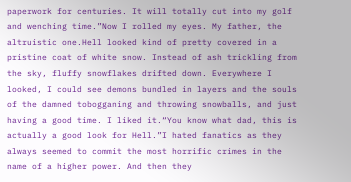paperwork for centuries. It will totally cut into my golf and wenching time.”Now I rolled my eyes. My father, the altruistic one.Hell looked kind of pretty covered in a pristine coat of white snow. Instead of ash trickling from the sky, fluffy snowflakes drifted down. Everywhere I looked, I could see demons bundled in layers and the souls of the damned tobogganing and throwing snowballs, and just having a good time. I liked it.“You know what dad, this is actually a good look for Hell.”I hated fanatics as they always seemed to commit the most horrific crimes in the name of a higher power. And then they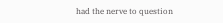had the nerve to question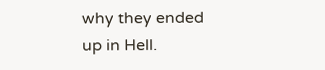why they ended up in Hell.